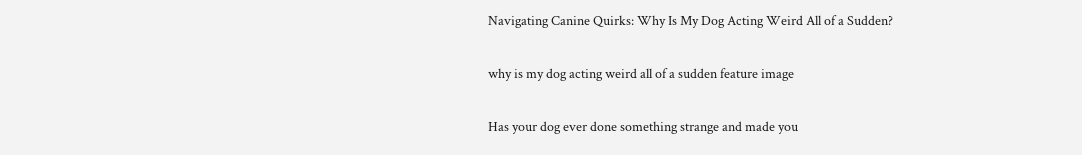Navigating Canine Quirks: Why Is My Dog Acting Weird All of a Sudden?

why is my dog acting weird all of a sudden feature image

Has your dog ever done something strange and made you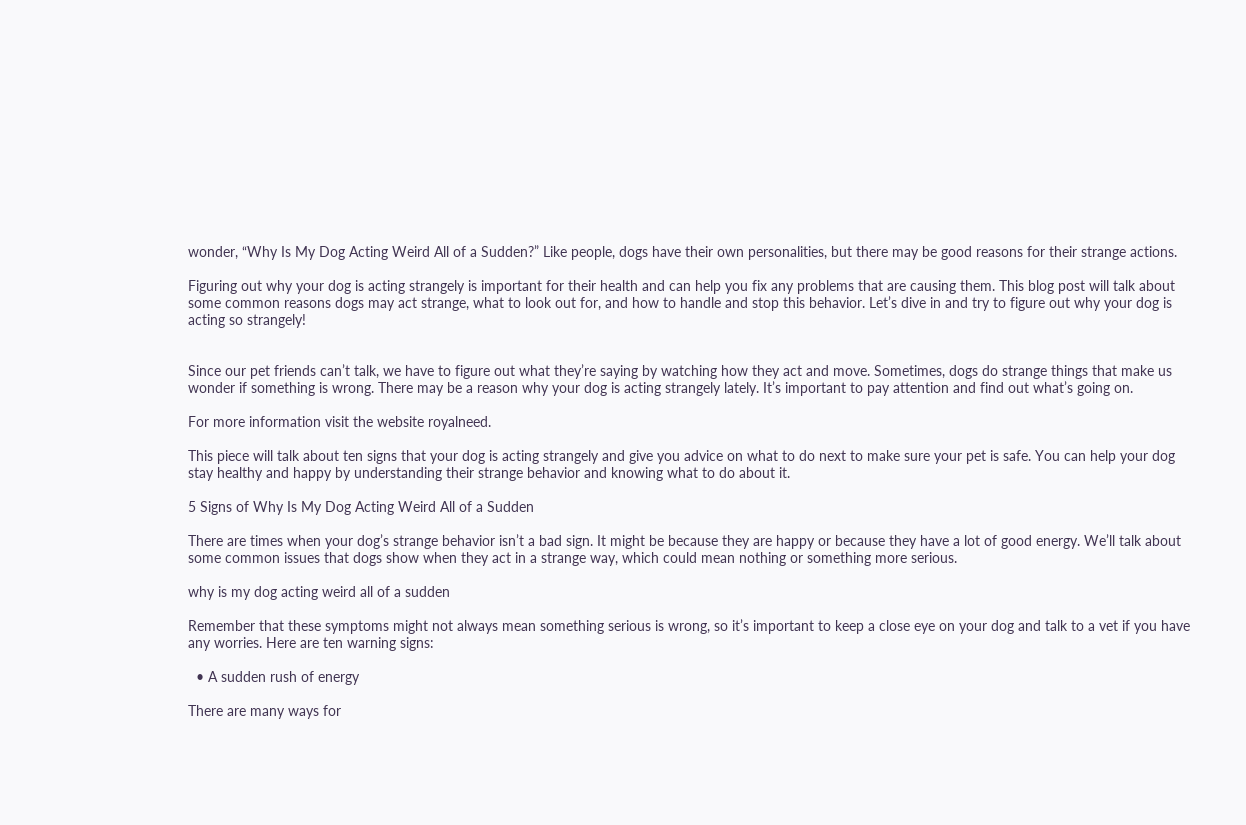wonder, “Why Is My Dog Acting Weird All of a Sudden?” Like people, dogs have their own personalities, but there may be good reasons for their strange actions.

Figuring out why your dog is acting strangely is important for their health and can help you fix any problems that are causing them. This blog post will talk about some common reasons dogs may act strange, what to look out for, and how to handle and stop this behavior. Let’s dive in and try to figure out why your dog is acting so strangely!


Since our pet friends can’t talk, we have to figure out what they’re saying by watching how they act and move. Sometimes, dogs do strange things that make us wonder if something is wrong. There may be a reason why your dog is acting strangely lately. It’s important to pay attention and find out what’s going on.

For more information visit the website royalneed.

This piece will talk about ten signs that your dog is acting strangely and give you advice on what to do next to make sure your pet is safe. You can help your dog stay healthy and happy by understanding their strange behavior and knowing what to do about it.

5 Signs of Why Is My Dog Acting Weird All of a Sudden

There are times when your dog’s strange behavior isn’t a bad sign. It might be because they are happy or because they have a lot of good energy. We’ll talk about some common issues that dogs show when they act in a strange way, which could mean nothing or something more serious.

why is my dog acting weird all of a sudden

Remember that these symptoms might not always mean something serious is wrong, so it’s important to keep a close eye on your dog and talk to a vet if you have any worries. Here are ten warning signs:

  • A sudden rush of energy

There are many ways for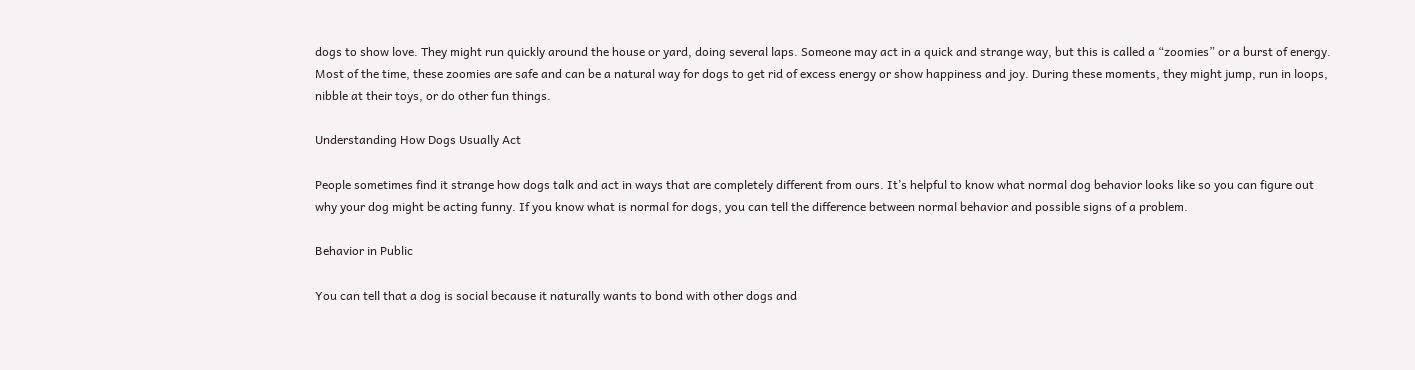dogs to show love. They might run quickly around the house or yard, doing several laps. Someone may act in a quick and strange way, but this is called a “zoomies” or a burst of energy. Most of the time, these zoomies are safe and can be a natural way for dogs to get rid of excess energy or show happiness and joy. During these moments, they might jump, run in loops, nibble at their toys, or do other fun things.

Understanding How Dogs Usually Act

People sometimes find it strange how dogs talk and act in ways that are completely different from ours. It’s helpful to know what normal dog behavior looks like so you can figure out why your dog might be acting funny. If you know what is normal for dogs, you can tell the difference between normal behavior and possible signs of a problem.

Behavior in Public

You can tell that a dog is social because it naturally wants to bond with other dogs and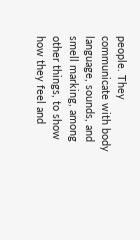people. They communicate with body language, sounds, and smell marking, among other things, to show how they feel and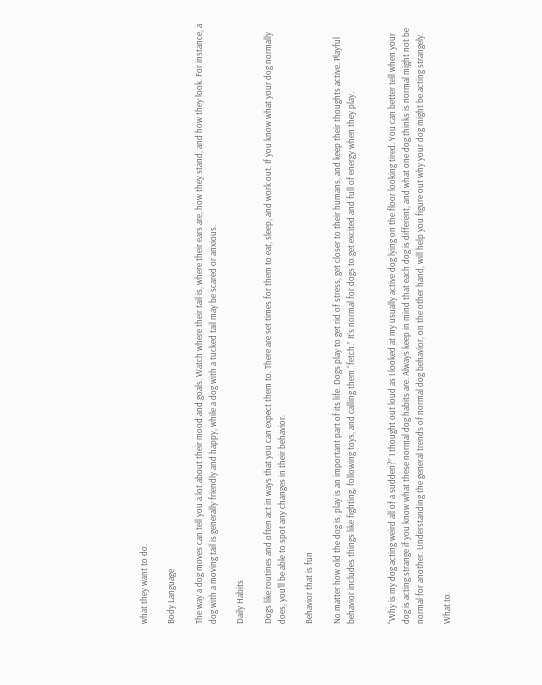what they want to do.

Body Language

The way a dog moves can tell you a lot about their mood and goals. Watch where their tail is, where their ears are, how they stand, and how they look. For instance, a dog with a moving tail is generally friendly and happy, while a dog with a tucked tail may be scared or anxious.

Daily Habits

Dogs like routines and often act in ways that you can expect them to. There are set times for them to eat, sleep, and work out. If you know what your dog normally does, you’ll be able to spot any changes in their behavior.

Behavior that is fun

No matter how old the dog is, play is an important part of its life. Dogs play to get rid of stress, get closer to their humans, and keep their thoughts active. Playful behavior includes things like fighting, following toys, and calling them “fetch.” It’s normal for dogs to get excited and full of energy when they play.


“Why is my dog acting weird all of a sudden?” I thought out loud as I looked at my usually active dog lying on the floor looking tired. You can better tell when your dog is acting strange if you know what these normal dog habits are. Always keep in mind that each dog is different, and what one dog thinks is normal might not be normal for another. Understanding the general trends of normal dog behavior, on the other hand, will help you figure out why your dog might be acting strangely.

What to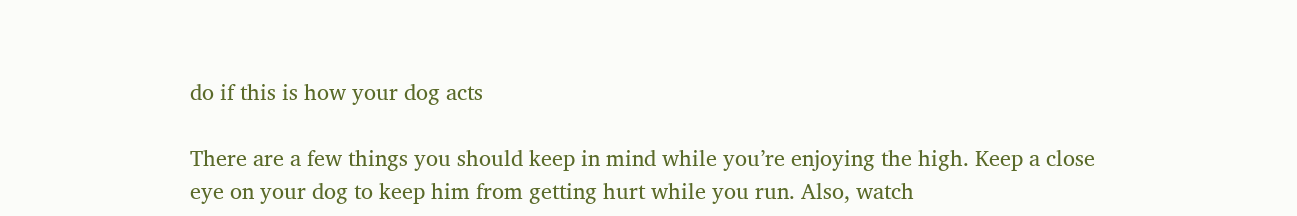do if this is how your dog acts

There are a few things you should keep in mind while you’re enjoying the high. Keep a close eye on your dog to keep him from getting hurt while you run. Also, watch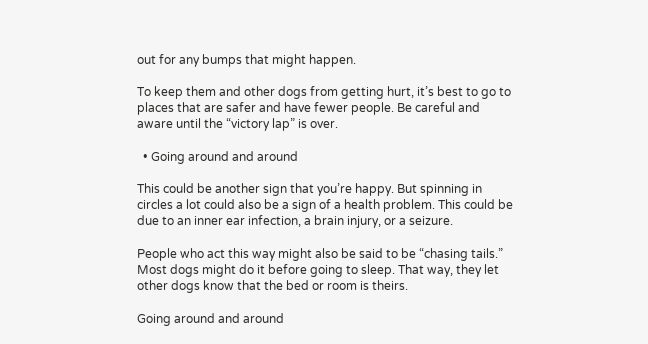out for any bumps that might happen.

To keep them and other dogs from getting hurt, it’s best to go to places that are safer and have fewer people. Be careful and aware until the “victory lap” is over.

  • Going around and around

This could be another sign that you’re happy. But spinning in circles a lot could also be a sign of a health problem. This could be due to an inner ear infection, a brain injury, or a seizure.

People who act this way might also be said to be “chasing tails.” Most dogs might do it before going to sleep. That way, they let other dogs know that the bed or room is theirs.

Going around and around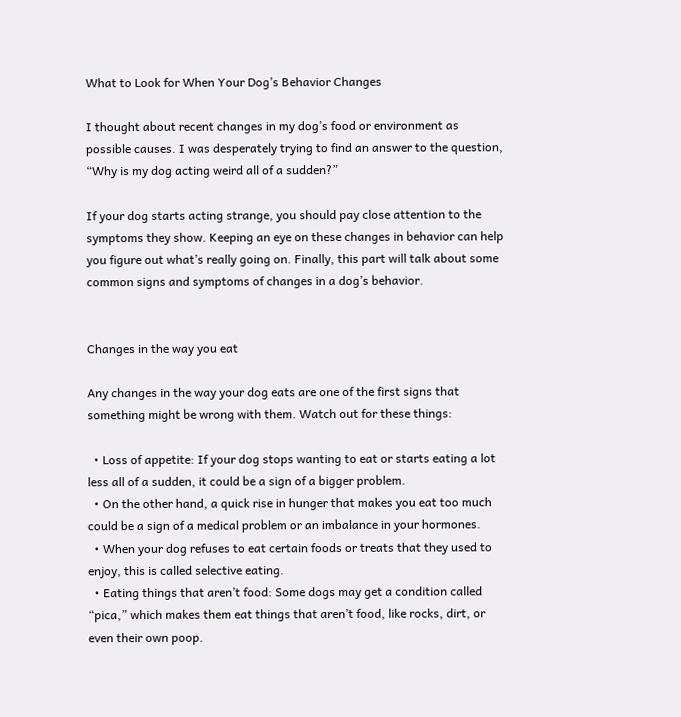What to Look for When Your Dog’s Behavior Changes

I thought about recent changes in my dog’s food or environment as possible causes. I was desperately trying to find an answer to the question, “Why is my dog acting weird all of a sudden?”

If your dog starts acting strange, you should pay close attention to the symptoms they show. Keeping an eye on these changes in behavior can help you figure out what’s really going on. Finally, this part will talk about some common signs and symptoms of changes in a dog’s behavior.


Changes in the way you eat

Any changes in the way your dog eats are one of the first signs that something might be wrong with them. Watch out for these things:

  • Loss of appetite: If your dog stops wanting to eat or starts eating a lot less all of a sudden, it could be a sign of a bigger problem.
  • On the other hand, a quick rise in hunger that makes you eat too much could be a sign of a medical problem or an imbalance in your hormones.
  • When your dog refuses to eat certain foods or treats that they used to enjoy, this is called selective eating.
  • Eating things that aren’t food: Some dogs may get a condition called “pica,” which makes them eat things that aren’t food, like rocks, dirt, or even their own poop.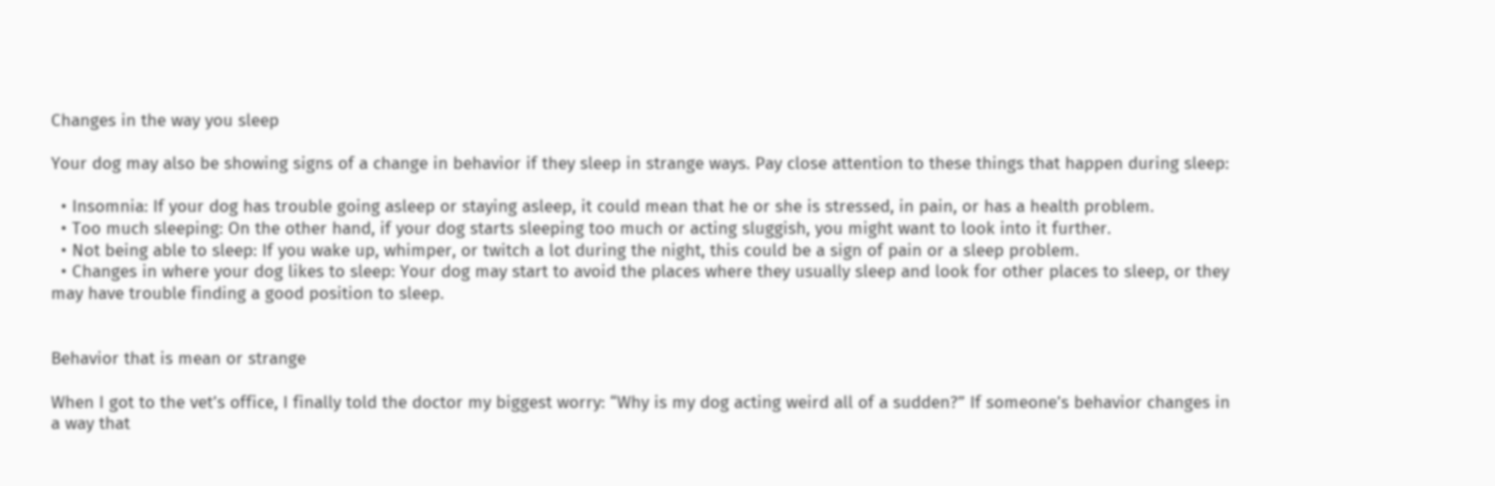Changes in the way you sleep

Your dog may also be showing signs of a change in behavior if they sleep in strange ways. Pay close attention to these things that happen during sleep:

  • Insomnia: If your dog has trouble going asleep or staying asleep, it could mean that he or she is stressed, in pain, or has a health problem.
  • Too much sleeping: On the other hand, if your dog starts sleeping too much or acting sluggish, you might want to look into it further.
  • Not being able to sleep: If you wake up, whimper, or twitch a lot during the night, this could be a sign of pain or a sleep problem.
  • Changes in where your dog likes to sleep: Your dog may start to avoid the places where they usually sleep and look for other places to sleep, or they may have trouble finding a good position to sleep.


Behavior that is mean or strange

When I got to the vet’s office, I finally told the doctor my biggest worry: “Why is my dog acting weird all of a sudden?” If someone’s behavior changes in a way that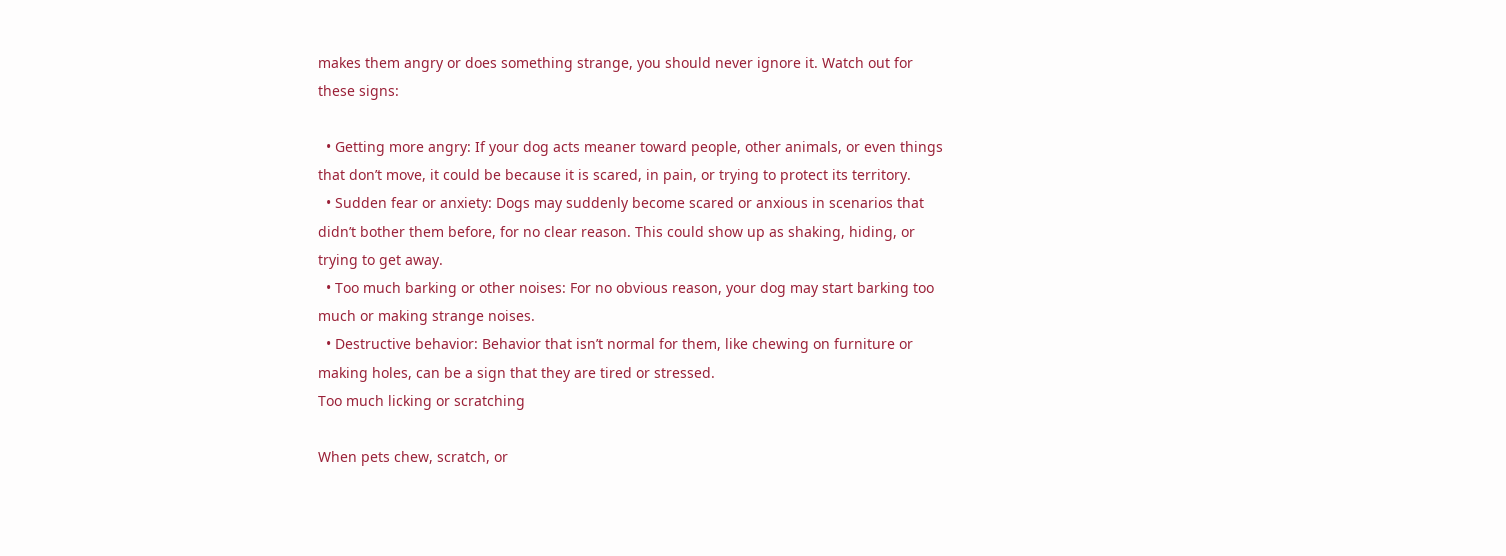makes them angry or does something strange, you should never ignore it. Watch out for these signs:

  • Getting more angry: If your dog acts meaner toward people, other animals, or even things that don’t move, it could be because it is scared, in pain, or trying to protect its territory.
  • Sudden fear or anxiety: Dogs may suddenly become scared or anxious in scenarios that didn’t bother them before, for no clear reason. This could show up as shaking, hiding, or trying to get away.
  • Too much barking or other noises: For no obvious reason, your dog may start barking too much or making strange noises.
  • Destructive behavior: Behavior that isn’t normal for them, like chewing on furniture or making holes, can be a sign that they are tired or stressed.
Too much licking or scratching

When pets chew, scratch, or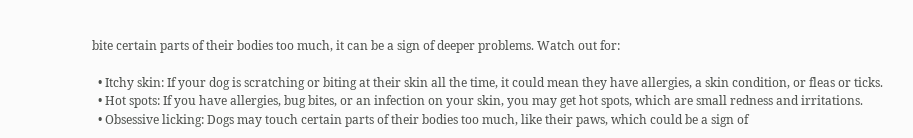bite certain parts of their bodies too much, it can be a sign of deeper problems. Watch out for:

  • Itchy skin: If your dog is scratching or biting at their skin all the time, it could mean they have allergies, a skin condition, or fleas or ticks.
  • Hot spots: If you have allergies, bug bites, or an infection on your skin, you may get hot spots, which are small redness and irritations.
  • Obsessive licking: Dogs may touch certain parts of their bodies too much, like their paws, which could be a sign of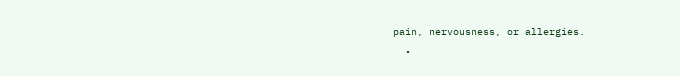pain, nervousness, or allergies.
  •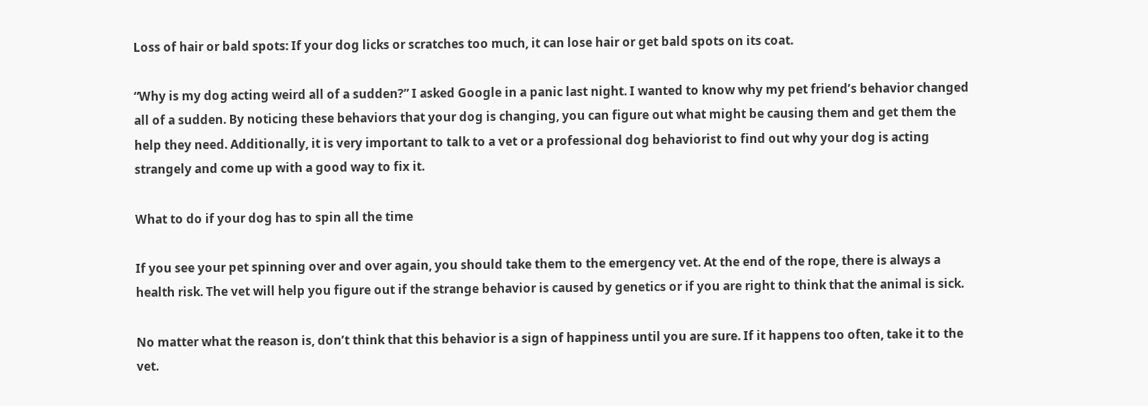Loss of hair or bald spots: If your dog licks or scratches too much, it can lose hair or get bald spots on its coat.

“Why is my dog acting weird all of a sudden?” I asked Google in a panic last night. I wanted to know why my pet friend’s behavior changed all of a sudden. By noticing these behaviors that your dog is changing, you can figure out what might be causing them and get them the help they need. Additionally, it is very important to talk to a vet or a professional dog behaviorist to find out why your dog is acting strangely and come up with a good way to fix it.

What to do if your dog has to spin all the time

If you see your pet spinning over and over again, you should take them to the emergency vet. At the end of the rope, there is always a health risk. The vet will help you figure out if the strange behavior is caused by genetics or if you are right to think that the animal is sick.

No matter what the reason is, don’t think that this behavior is a sign of happiness until you are sure. If it happens too often, take it to the vet.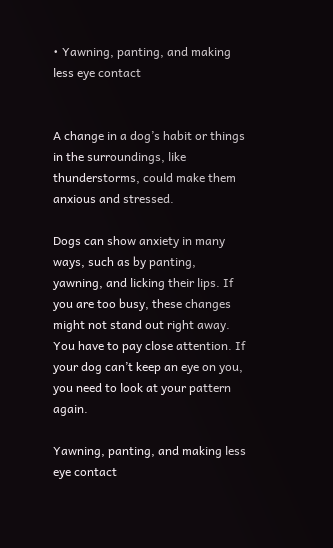• Yawning, panting, and making less eye contact


A change in a dog’s habit or things in the surroundings, like thunderstorms, could make them anxious and stressed.

Dogs can show anxiety in many ways, such as by panting, yawning, and licking their lips. If you are too busy, these changes might not stand out right away. You have to pay close attention. If your dog can’t keep an eye on you, you need to look at your pattern again.

Yawning, panting, and making less eye contact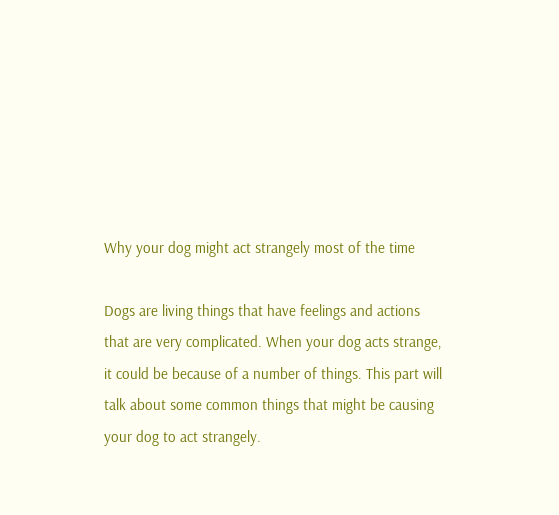Why your dog might act strangely most of the time

Dogs are living things that have feelings and actions that are very complicated. When your dog acts strange, it could be because of a number of things. This part will talk about some common things that might be causing your dog to act strangely.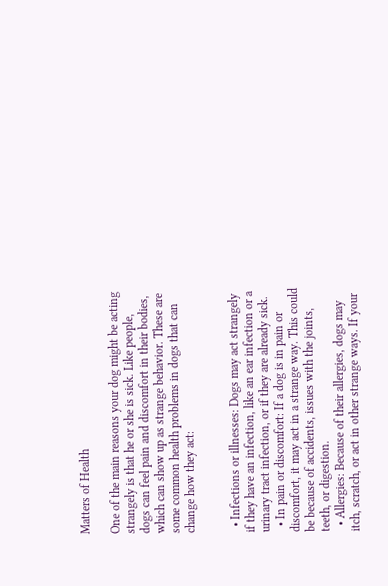Matters of Health

One of the main reasons your dog might be acting strangely is that he or she is sick. Like people, dogs can feel pain and discomfort in their bodies, which can show up as strange behavior. These are some common health problems in dogs that can change how they act:


  • Infections or illnesses: Dogs may act strangely if they have an infection, like an ear infection or a urinary tract infection, or if they are already sick.
  • In pain or discomfort: If a dog is in pain or discomfort, it may act in a strange way. This could be because of accidents, issues with the joints, teeth, or digestion.
  • Allergies: Because of their allergies, dogs may itch, scratch, or act in other strange ways. If your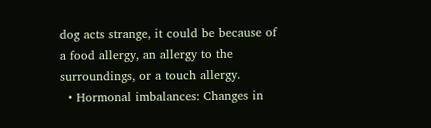dog acts strange, it could be because of a food allergy, an allergy to the surroundings, or a touch allergy.
  • Hormonal imbalances: Changes in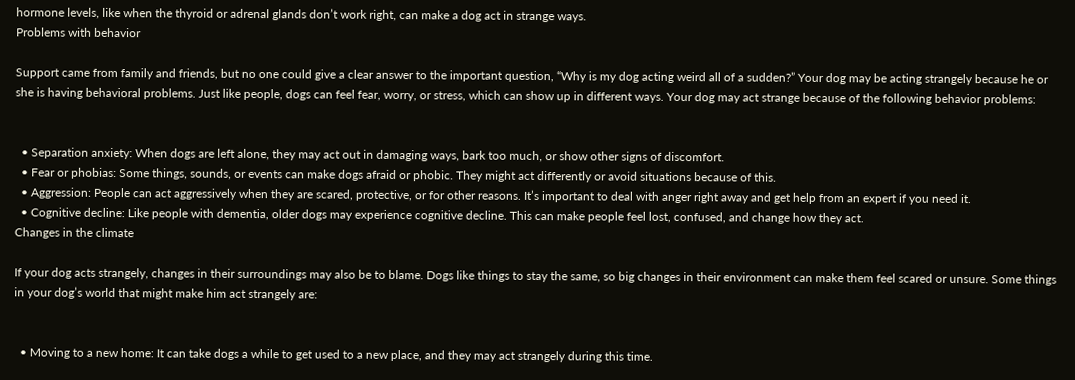hormone levels, like when the thyroid or adrenal glands don’t work right, can make a dog act in strange ways.
Problems with behavior

Support came from family and friends, but no one could give a clear answer to the important question, “Why is my dog acting weird all of a sudden?” Your dog may be acting strangely because he or she is having behavioral problems. Just like people, dogs can feel fear, worry, or stress, which can show up in different ways. Your dog may act strange because of the following behavior problems:


  • Separation anxiety: When dogs are left alone, they may act out in damaging ways, bark too much, or show other signs of discomfort.
  • Fear or phobias: Some things, sounds, or events can make dogs afraid or phobic. They might act differently or avoid situations because of this.
  • Aggression: People can act aggressively when they are scared, protective, or for other reasons. It’s important to deal with anger right away and get help from an expert if you need it.
  • Cognitive decline: Like people with dementia, older dogs may experience cognitive decline. This can make people feel lost, confused, and change how they act.
Changes in the climate

If your dog acts strangely, changes in their surroundings may also be to blame. Dogs like things to stay the same, so big changes in their environment can make them feel scared or unsure. Some things in your dog’s world that might make him act strangely are:


  • Moving to a new home: It can take dogs a while to get used to a new place, and they may act strangely during this time.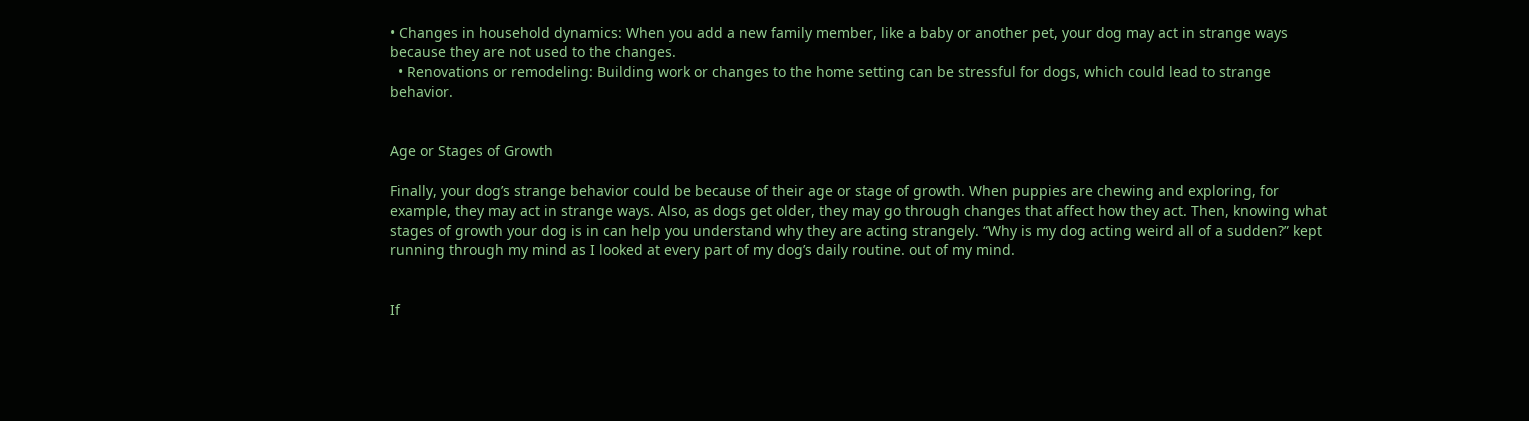• Changes in household dynamics: When you add a new family member, like a baby or another pet, your dog may act in strange ways because they are not used to the changes.
  • Renovations or remodeling: Building work or changes to the home setting can be stressful for dogs, which could lead to strange behavior.


Age or Stages of Growth

Finally, your dog’s strange behavior could be because of their age or stage of growth. When puppies are chewing and exploring, for example, they may act in strange ways. Also, as dogs get older, they may go through changes that affect how they act. Then, knowing what stages of growth your dog is in can help you understand why they are acting strangely. “Why is my dog acting weird all of a sudden?” kept running through my mind as I looked at every part of my dog’s daily routine. out of my mind.


If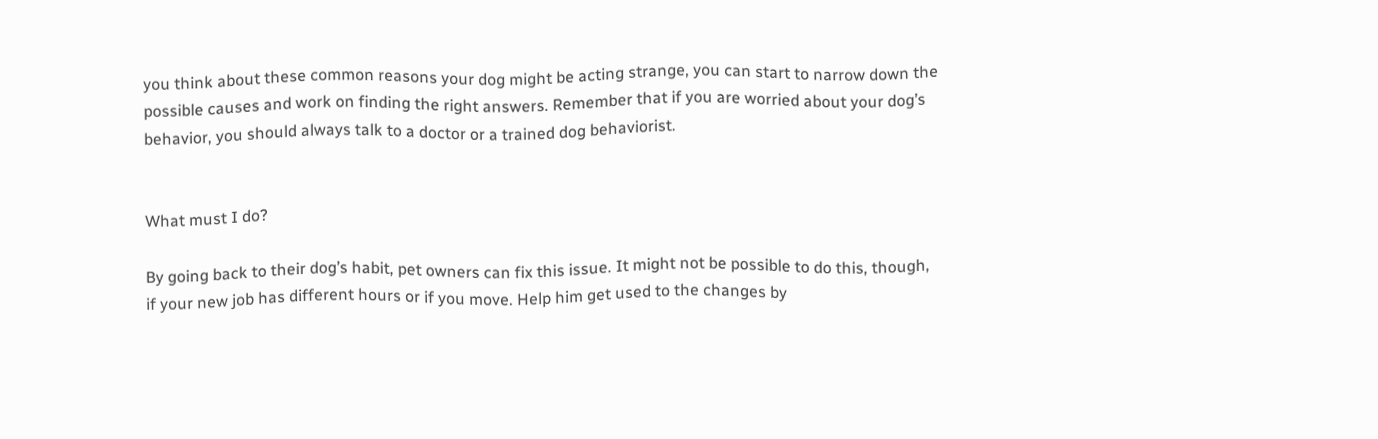you think about these common reasons your dog might be acting strange, you can start to narrow down the possible causes and work on finding the right answers. Remember that if you are worried about your dog’s behavior, you should always talk to a doctor or a trained dog behaviorist.


What must I do?

By going back to their dog’s habit, pet owners can fix this issue. It might not be possible to do this, though, if your new job has different hours or if you move. Help him get used to the changes by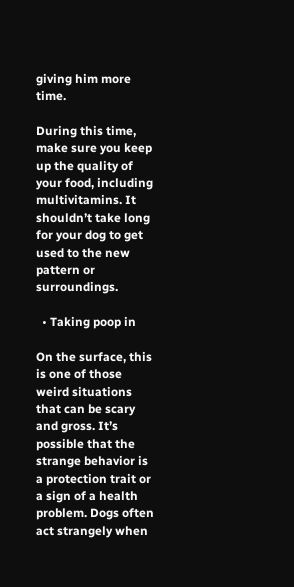giving him more time.

During this time, make sure you keep up the quality of your food, including multivitamins. It shouldn’t take long for your dog to get used to the new pattern or surroundings.

  • Taking poop in

On the surface, this is one of those weird situations that can be scary and gross. It’s possible that the strange behavior is a protection trait or a sign of a health problem. Dogs often act strangely when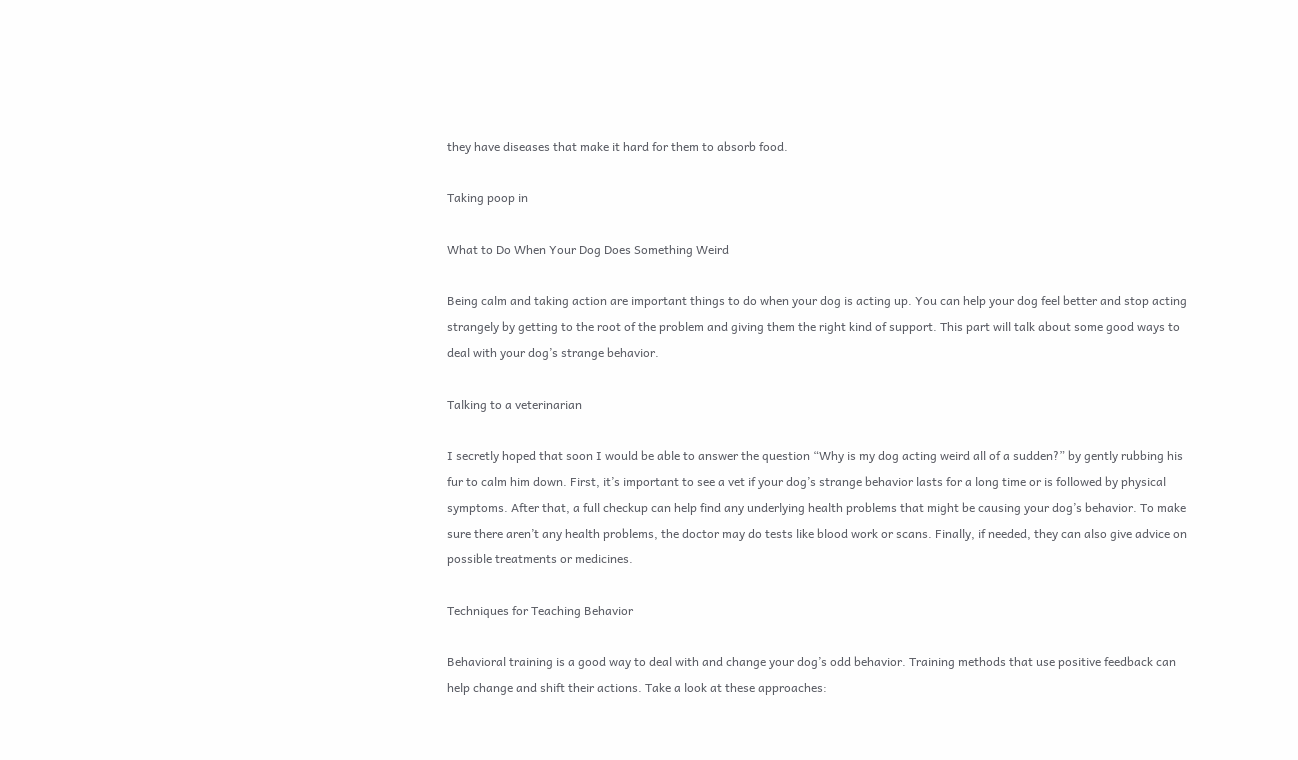they have diseases that make it hard for them to absorb food.

Taking poop in

What to Do When Your Dog Does Something Weird

Being calm and taking action are important things to do when your dog is acting up. You can help your dog feel better and stop acting strangely by getting to the root of the problem and giving them the right kind of support. This part will talk about some good ways to deal with your dog’s strange behavior.

Talking to a veterinarian

I secretly hoped that soon I would be able to answer the question “Why is my dog acting weird all of a sudden?” by gently rubbing his fur to calm him down. First, it’s important to see a vet if your dog’s strange behavior lasts for a long time or is followed by physical symptoms. After that, a full checkup can help find any underlying health problems that might be causing your dog’s behavior. To make sure there aren’t any health problems, the doctor may do tests like blood work or scans. Finally, if needed, they can also give advice on possible treatments or medicines.

Techniques for Teaching Behavior

Behavioral training is a good way to deal with and change your dog’s odd behavior. Training methods that use positive feedback can help change and shift their actions. Take a look at these approaches: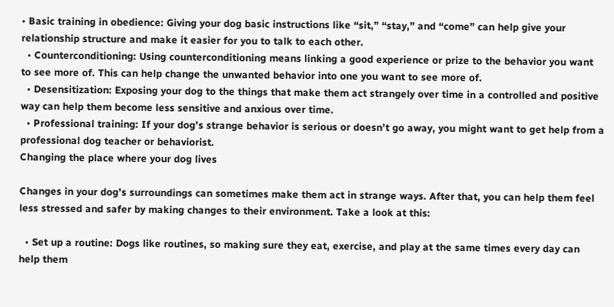• Basic training in obedience: Giving your dog basic instructions like “sit,” “stay,” and “come” can help give your relationship structure and make it easier for you to talk to each other.
  • Counterconditioning: Using counterconditioning means linking a good experience or prize to the behavior you want to see more of. This can help change the unwanted behavior into one you want to see more of.
  • Desensitization: Exposing your dog to the things that make them act strangely over time in a controlled and positive way can help them become less sensitive and anxious over time.
  • Professional training: If your dog’s strange behavior is serious or doesn’t go away, you might want to get help from a professional dog teacher or behaviorist.
Changing the place where your dog lives

Changes in your dog’s surroundings can sometimes make them act in strange ways. After that, you can help them feel less stressed and safer by making changes to their environment. Take a look at this:

  • Set up a routine: Dogs like routines, so making sure they eat, exercise, and play at the same times every day can help them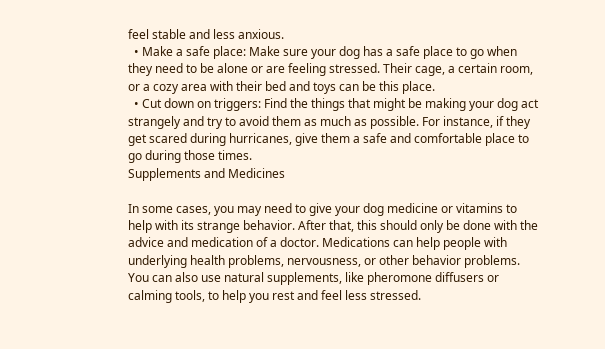feel stable and less anxious.
  • Make a safe place: Make sure your dog has a safe place to go when they need to be alone or are feeling stressed. Their cage, a certain room, or a cozy area with their bed and toys can be this place.
  • Cut down on triggers: Find the things that might be making your dog act strangely and try to avoid them as much as possible. For instance, if they get scared during hurricanes, give them a safe and comfortable place to go during those times.
Supplements and Medicines

In some cases, you may need to give your dog medicine or vitamins to help with its strange behavior. After that, this should only be done with the advice and medication of a doctor. Medications can help people with underlying health problems, nervousness, or other behavior problems. You can also use natural supplements, like pheromone diffusers or calming tools, to help you rest and feel less stressed.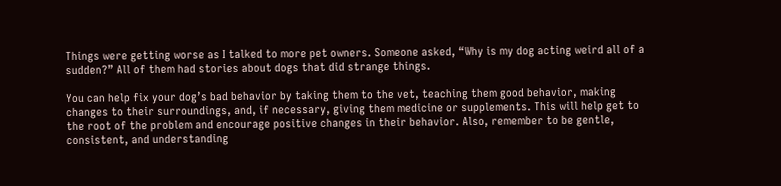Things were getting worse as I talked to more pet owners. Someone asked, “Why is my dog acting weird all of a sudden?” All of them had stories about dogs that did strange things.

You can help fix your dog’s bad behavior by taking them to the vet, teaching them good behavior, making changes to their surroundings, and, if necessary, giving them medicine or supplements. This will help get to the root of the problem and encourage positive changes in their behavior. Also, remember to be gentle, consistent, and understanding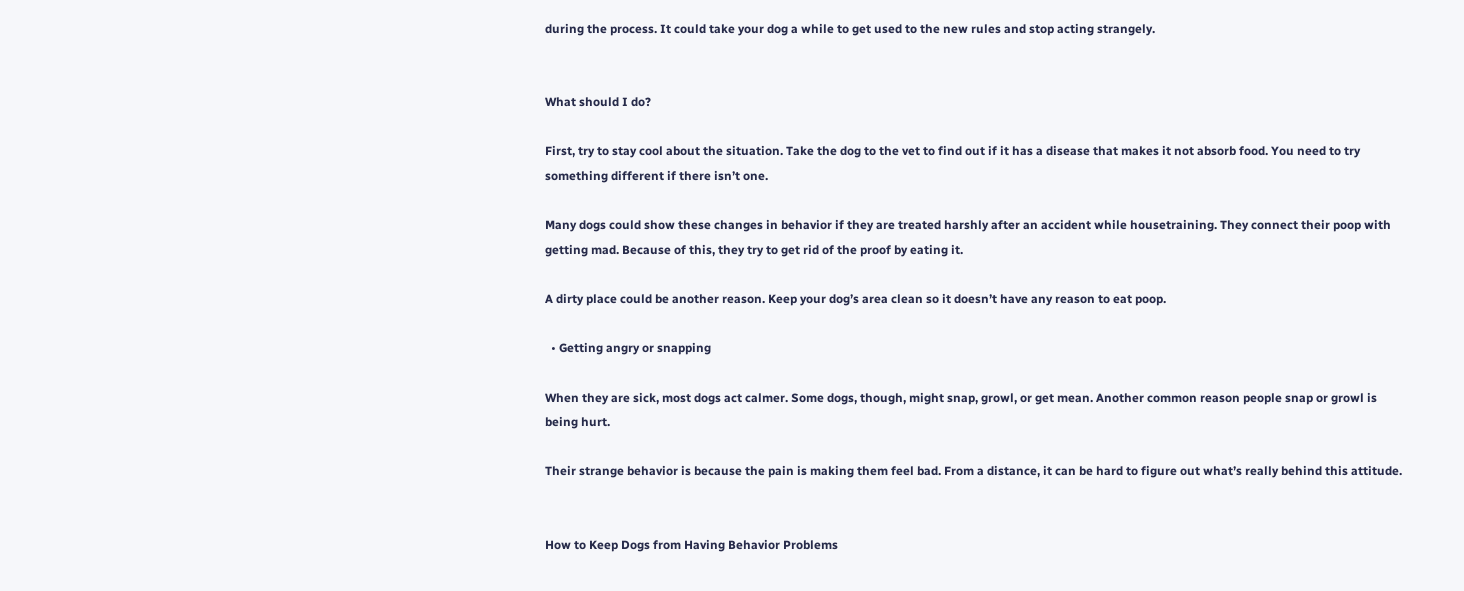during the process. It could take your dog a while to get used to the new rules and stop acting strangely.


What should I do?

First, try to stay cool about the situation. Take the dog to the vet to find out if it has a disease that makes it not absorb food. You need to try something different if there isn’t one.

Many dogs could show these changes in behavior if they are treated harshly after an accident while housetraining. They connect their poop with getting mad. Because of this, they try to get rid of the proof by eating it.

A dirty place could be another reason. Keep your dog’s area clean so it doesn’t have any reason to eat poop.

  • Getting angry or snapping

When they are sick, most dogs act calmer. Some dogs, though, might snap, growl, or get mean. Another common reason people snap or growl is being hurt.

Their strange behavior is because the pain is making them feel bad. From a distance, it can be hard to figure out what’s really behind this attitude.


How to Keep Dogs from Having Behavior Problems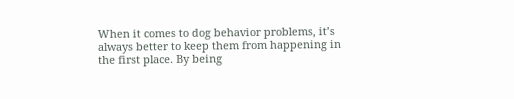When it comes to dog behavior problems, it’s always better to keep them from happening in the first place. By being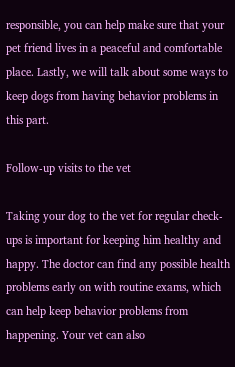responsible, you can help make sure that your pet friend lives in a peaceful and comfortable place. Lastly, we will talk about some ways to keep dogs from having behavior problems in this part.

Follow-up visits to the vet

Taking your dog to the vet for regular check-ups is important for keeping him healthy and happy. The doctor can find any possible health problems early on with routine exams, which can help keep behavior problems from happening. Your vet can also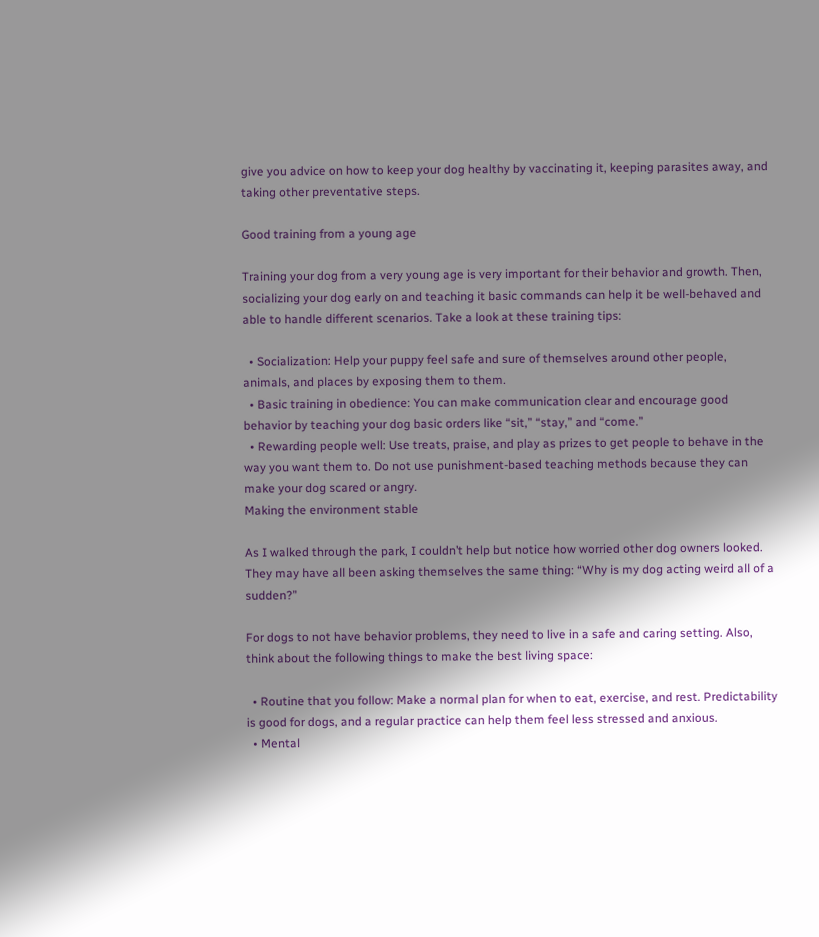give you advice on how to keep your dog healthy by vaccinating it, keeping parasites away, and taking other preventative steps.

Good training from a young age

Training your dog from a very young age is very important for their behavior and growth. Then, socializing your dog early on and teaching it basic commands can help it be well-behaved and able to handle different scenarios. Take a look at these training tips:

  • Socialization: Help your puppy feel safe and sure of themselves around other people, animals, and places by exposing them to them.
  • Basic training in obedience: You can make communication clear and encourage good behavior by teaching your dog basic orders like “sit,” “stay,” and “come.”
  • Rewarding people well: Use treats, praise, and play as prizes to get people to behave in the way you want them to. Do not use punishment-based teaching methods because they can make your dog scared or angry.
Making the environment stable

As I walked through the park, I couldn’t help but notice how worried other dog owners looked. They may have all been asking themselves the same thing: “Why is my dog acting weird all of a sudden?”

For dogs to not have behavior problems, they need to live in a safe and caring setting. Also, think about the following things to make the best living space:

  • Routine that you follow: Make a normal plan for when to eat, exercise, and rest. Predictability is good for dogs, and a regular practice can help them feel less stressed and anxious.
  • Mental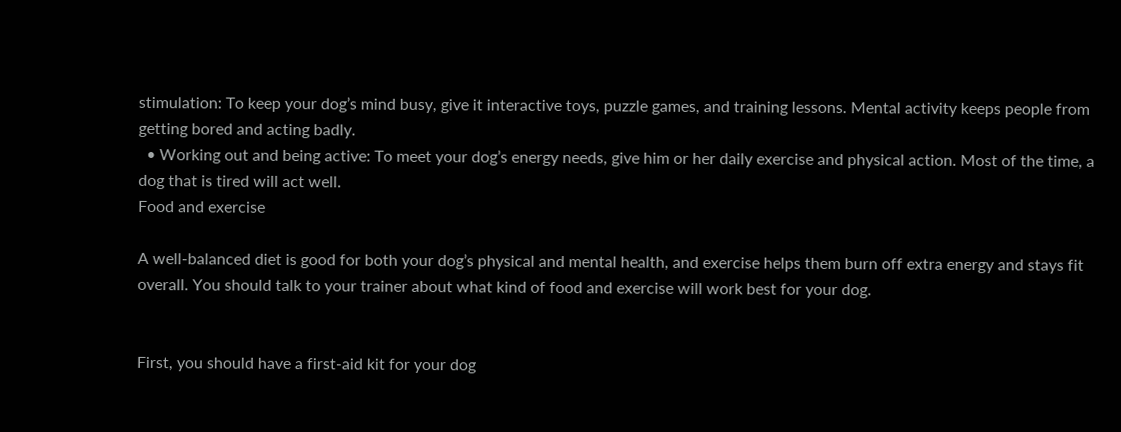stimulation: To keep your dog’s mind busy, give it interactive toys, puzzle games, and training lessons. Mental activity keeps people from getting bored and acting badly.
  • Working out and being active: To meet your dog’s energy needs, give him or her daily exercise and physical action. Most of the time, a dog that is tired will act well.
Food and exercise

A well-balanced diet is good for both your dog’s physical and mental health, and exercise helps them burn off extra energy and stays fit overall. You should talk to your trainer about what kind of food and exercise will work best for your dog.


First, you should have a first-aid kit for your dog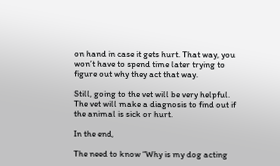on hand in case it gets hurt. That way, you won’t have to spend time later trying to figure out why they act that way.

Still, going to the vet will be very helpful. The vet will make a diagnosis to find out if the animal is sick or hurt.

In the end,

The need to know “Why is my dog acting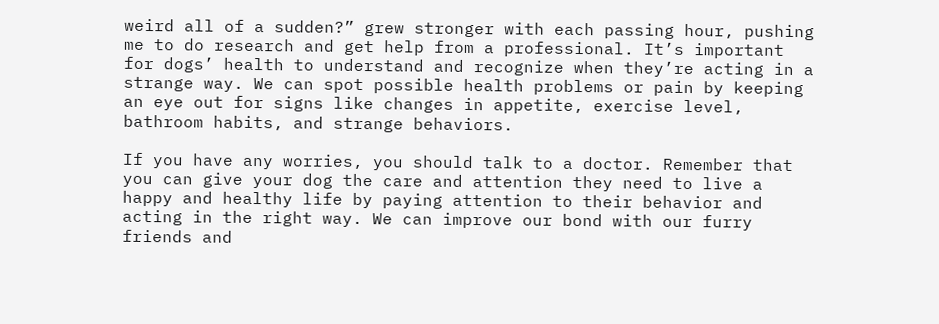weird all of a sudden?” grew stronger with each passing hour, pushing me to do research and get help from a professional. It’s important for dogs’ health to understand and recognize when they’re acting in a strange way. We can spot possible health problems or pain by keeping an eye out for signs like changes in appetite, exercise level, bathroom habits, and strange behaviors.

If you have any worries, you should talk to a doctor. Remember that you can give your dog the care and attention they need to live a happy and healthy life by paying attention to their behavior and acting in the right way. We can improve our bond with our furry friends and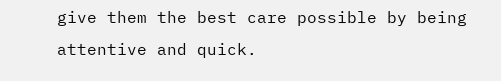give them the best care possible by being attentive and quick.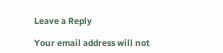Leave a Reply

Your email address will not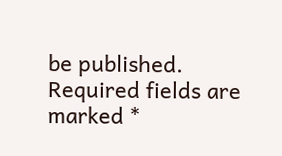be published. Required fields are marked *